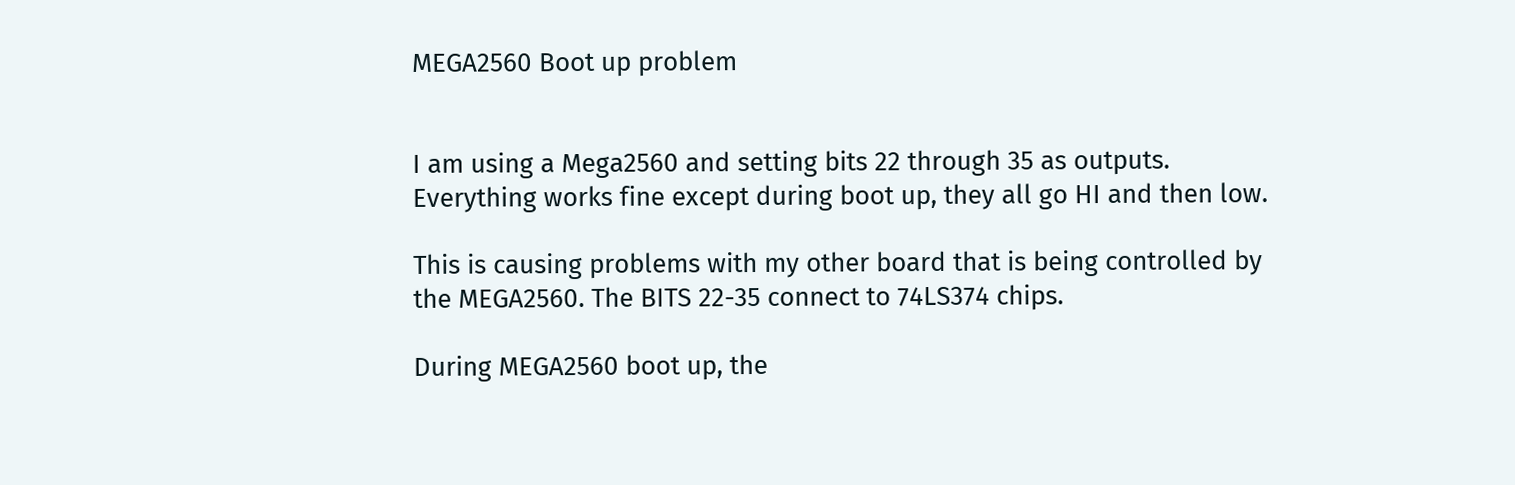MEGA2560 Boot up problem


I am using a Mega2560 and setting bits 22 through 35 as outputs.
Everything works fine except during boot up, they all go HI and then low.

This is causing problems with my other board that is being controlled by
the MEGA2560. The BITS 22-35 connect to 74LS374 chips.

During MEGA2560 boot up, the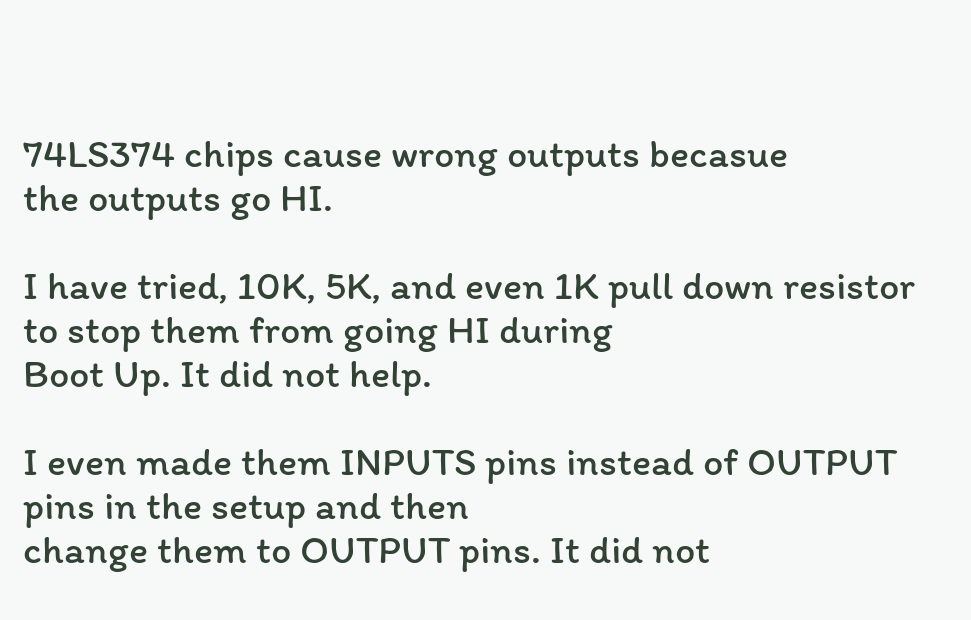74LS374 chips cause wrong outputs becasue
the outputs go HI.

I have tried, 10K, 5K, and even 1K pull down resistor to stop them from going HI during
Boot Up. It did not help.

I even made them INPUTS pins instead of OUTPUT pins in the setup and then
change them to OUTPUT pins. It did not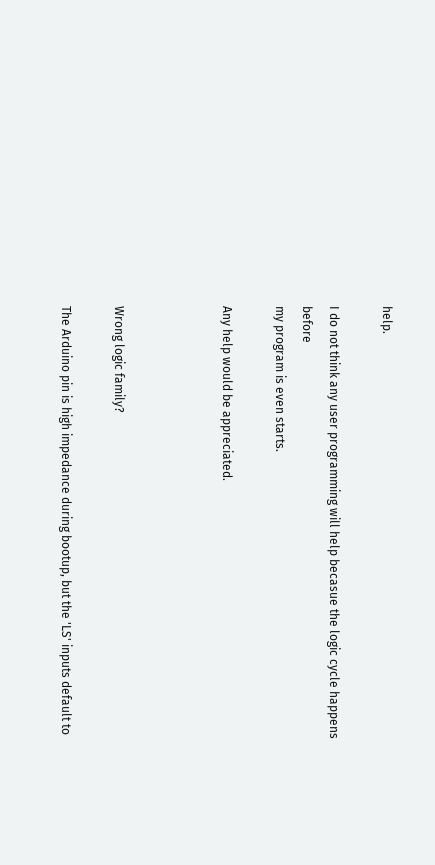help.

I do not think any user programming will help becasue the logic cycle happens before
my program is even starts.

Any help would be appreciated.



Wrong logic family?

The Arduino pin is high impedance during bootup, but the 'LS' inputs default to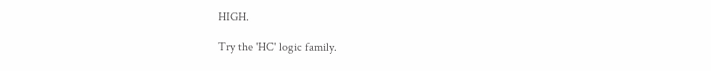HIGH.

Try the 'HC' logic family.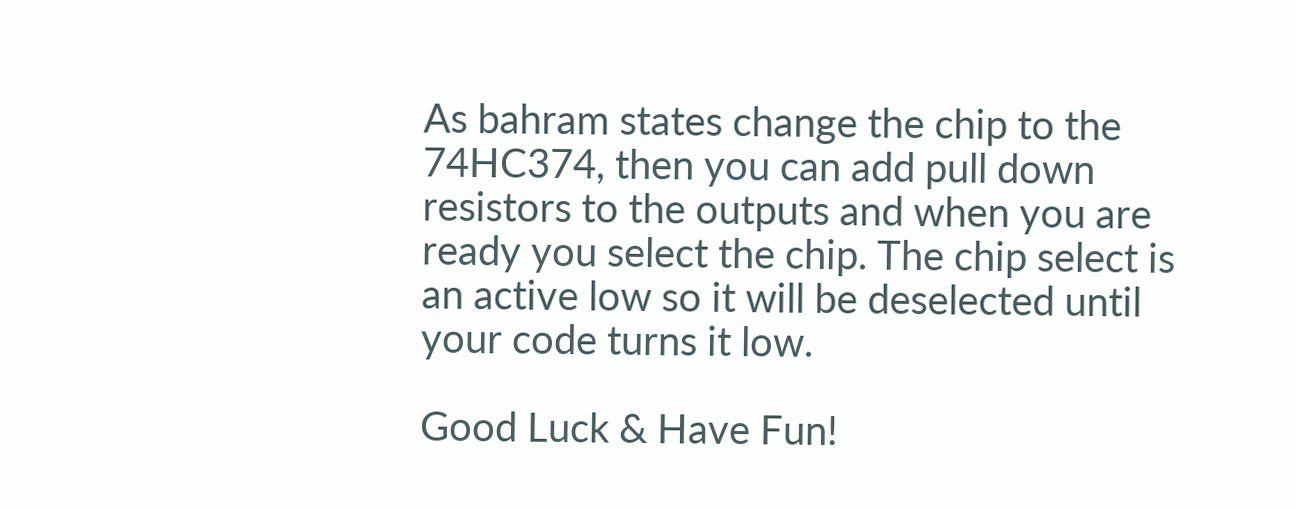As bahram states change the chip to the 74HC374, then you can add pull down resistors to the outputs and when you are ready you select the chip. The chip select is an active low so it will be deselected until your code turns it low.

Good Luck & Have Fun!